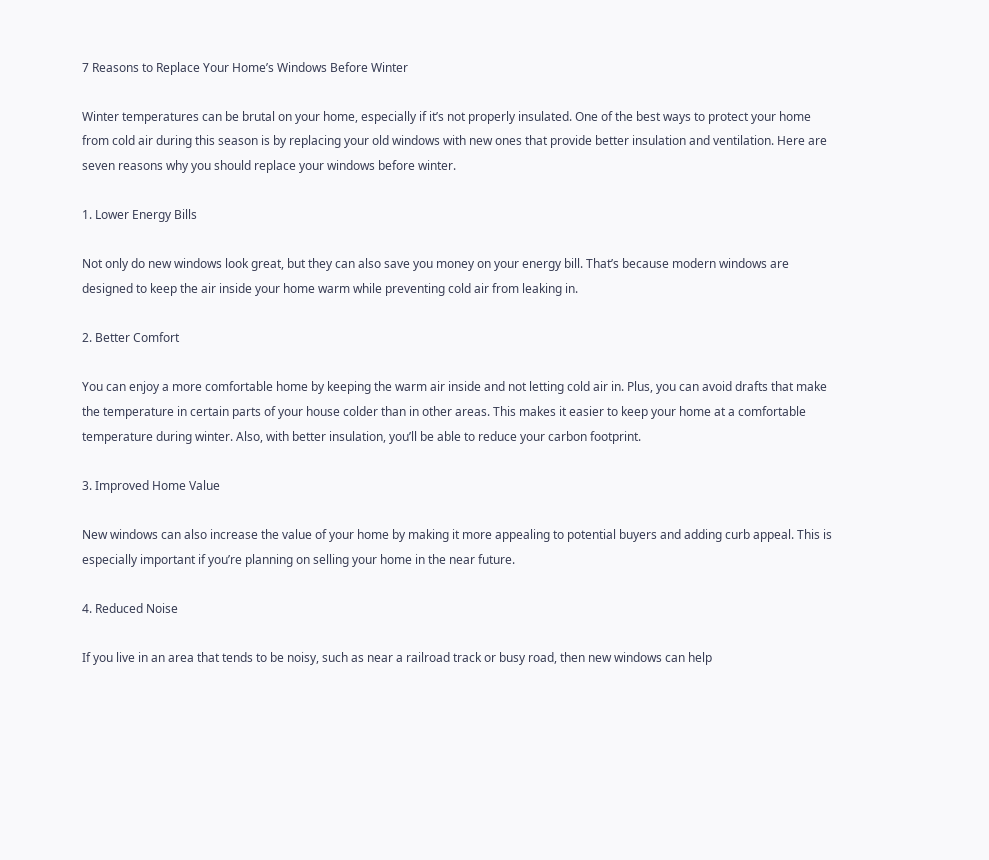7 Reasons to Replace Your Home’s Windows Before Winter

Winter temperatures can be brutal on your home, especially if it’s not properly insulated. One of the best ways to protect your home from cold air during this season is by replacing your old windows with new ones that provide better insulation and ventilation. Here are seven reasons why you should replace your windows before winter.

1. Lower Energy Bills

Not only do new windows look great, but they can also save you money on your energy bill. That’s because modern windows are designed to keep the air inside your home warm while preventing cold air from leaking in.

2. Better Comfort

You can enjoy a more comfortable home by keeping the warm air inside and not letting cold air in. Plus, you can avoid drafts that make the temperature in certain parts of your house colder than in other areas. This makes it easier to keep your home at a comfortable temperature during winter. Also, with better insulation, you’ll be able to reduce your carbon footprint.

3. Improved Home Value

New windows can also increase the value of your home by making it more appealing to potential buyers and adding curb appeal. This is especially important if you’re planning on selling your home in the near future.

4. Reduced Noise

If you live in an area that tends to be noisy, such as near a railroad track or busy road, then new windows can help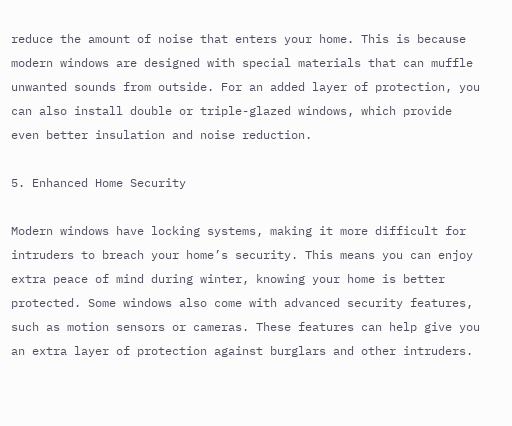reduce the amount of noise that enters your home. This is because modern windows are designed with special materials that can muffle unwanted sounds from outside. For an added layer of protection, you can also install double or triple-glazed windows, which provide even better insulation and noise reduction.

5. Enhanced Home Security

Modern windows have locking systems, making it more difficult for intruders to breach your home’s security. This means you can enjoy extra peace of mind during winter, knowing your home is better protected. Some windows also come with advanced security features, such as motion sensors or cameras. These features can help give you an extra layer of protection against burglars and other intruders.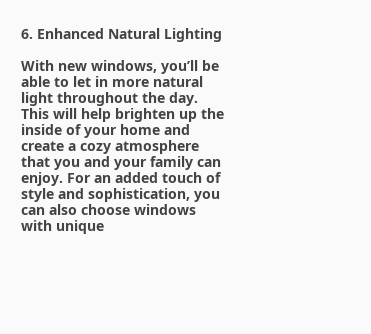6. Enhanced Natural Lighting

With new windows, you’ll be able to let in more natural light throughout the day. This will help brighten up the inside of your home and create a cozy atmosphere that you and your family can enjoy. For an added touch of style and sophistication, you can also choose windows with unique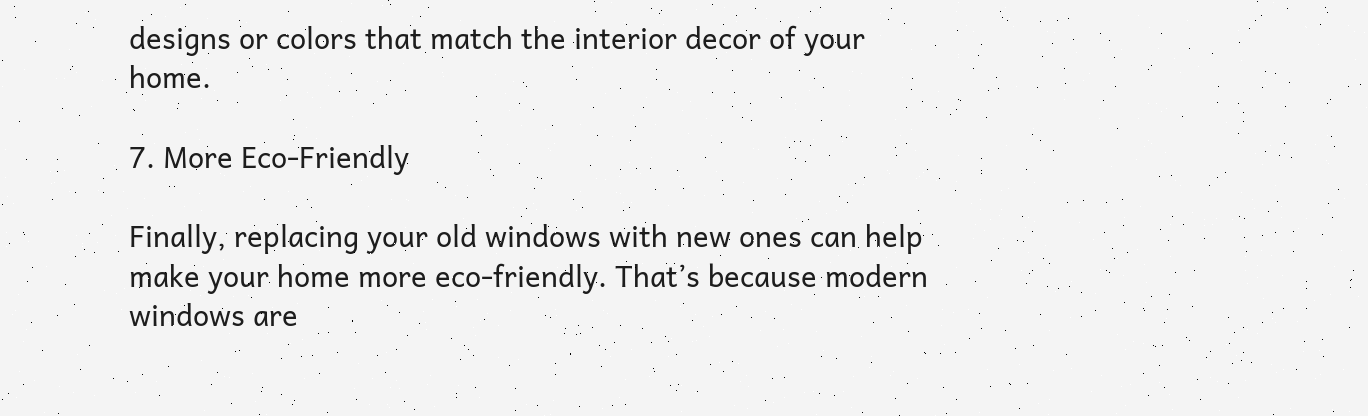designs or colors that match the interior decor of your home.

7. More Eco-Friendly

Finally, replacing your old windows with new ones can help make your home more eco-friendly. That’s because modern windows are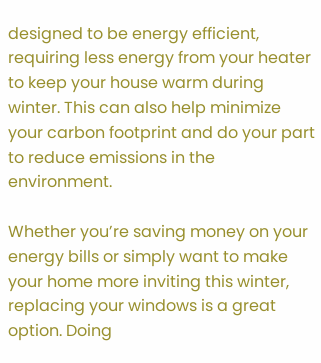designed to be energy efficient, requiring less energy from your heater to keep your house warm during winter. This can also help minimize your carbon footprint and do your part to reduce emissions in the environment.

Whether you’re saving money on your energy bills or simply want to make your home more inviting this winter, replacing your windows is a great option. Doing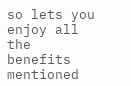so lets you enjoy all the benefits mentioned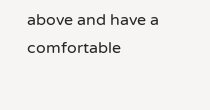above and have a comfortable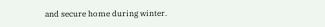and secure home during winter.